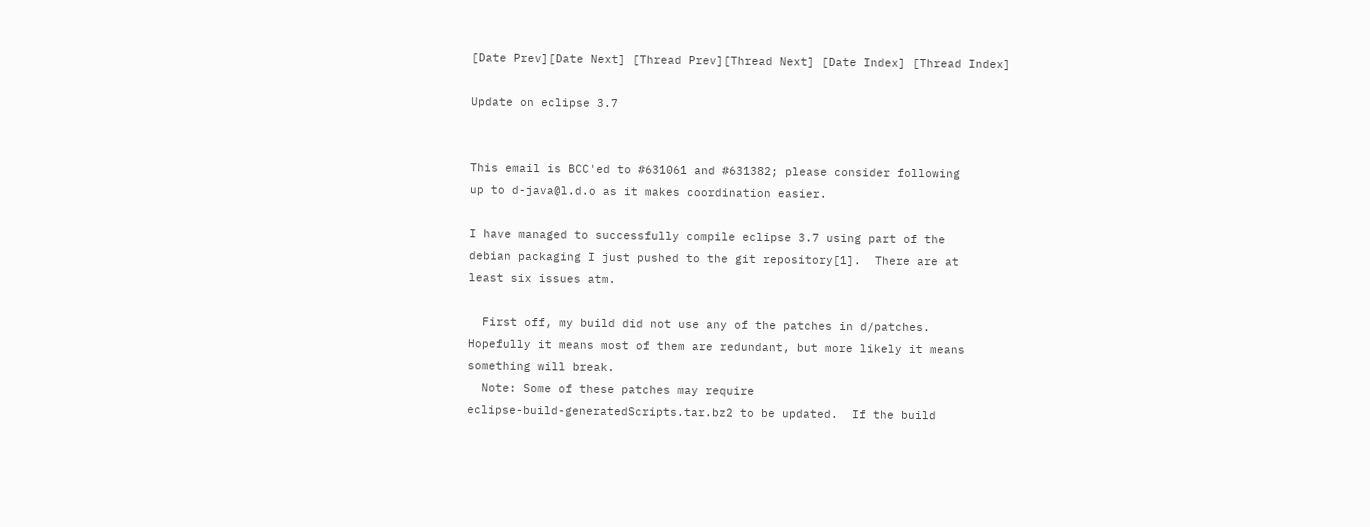[Date Prev][Date Next] [Thread Prev][Thread Next] [Date Index] [Thread Index]

Update on eclipse 3.7


This email is BCC'ed to #631061 and #631382; please consider following
up to d-java@l.d.o as it makes coordination easier.

I have managed to successfully compile eclipse 3.7 using part of the
debian packaging I just pushed to the git repository[1].  There are at
least six issues atm.

  First off, my build did not use any of the patches in d/patches.
Hopefully it means most of them are redundant, but more likely it means
something will break.
  Note: Some of these patches may require
eclipse-build-generatedScripts.tar.bz2 to be updated.  If the build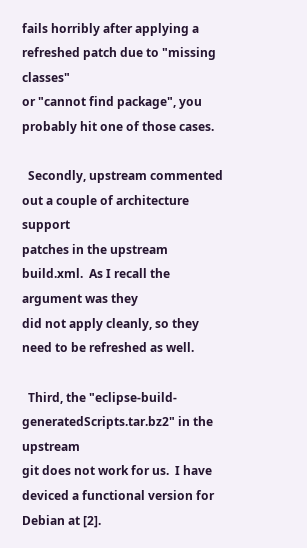fails horribly after applying a refreshed patch due to "missing classes"
or "cannot find package", you probably hit one of those cases.

  Secondly, upstream commented out a couple of architecture support
patches in the upstream build.xml.  As I recall the argument was they
did not apply cleanly, so they need to be refreshed as well.

  Third, the "eclipse-build-generatedScripts.tar.bz2" in the upstream
git does not work for us.  I have deviced a functional version for
Debian at [2].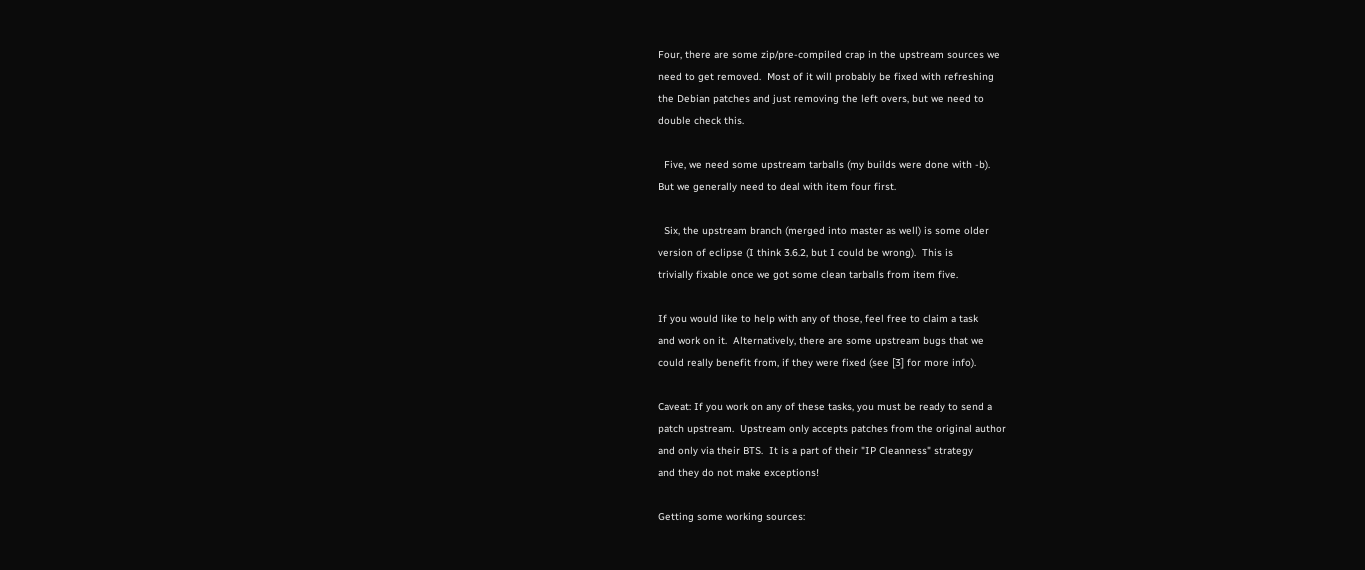Four, there are some zip/pre-compiled crap in the upstream sources we
need to get removed.  Most of it will probably be fixed with refreshing
the Debian patches and just removing the left overs, but we need to
double check this.

  Five, we need some upstream tarballs (my builds were done with -b).
But we generally need to deal with item four first.

  Six, the upstream branch (merged into master as well) is some older
version of eclipse (I think 3.6.2, but I could be wrong).  This is
trivially fixable once we got some clean tarballs from item five.

If you would like to help with any of those, feel free to claim a task
and work on it.  Alternatively, there are some upstream bugs that we
could really benefit from, if they were fixed (see [3] for more info).

Caveat: If you work on any of these tasks, you must be ready to send a
patch upstream.  Upstream only accepts patches from the original author
and only via their BTS.  It is a part of their "IP Cleanness" strategy
and they do not make exceptions!

Getting some working sources: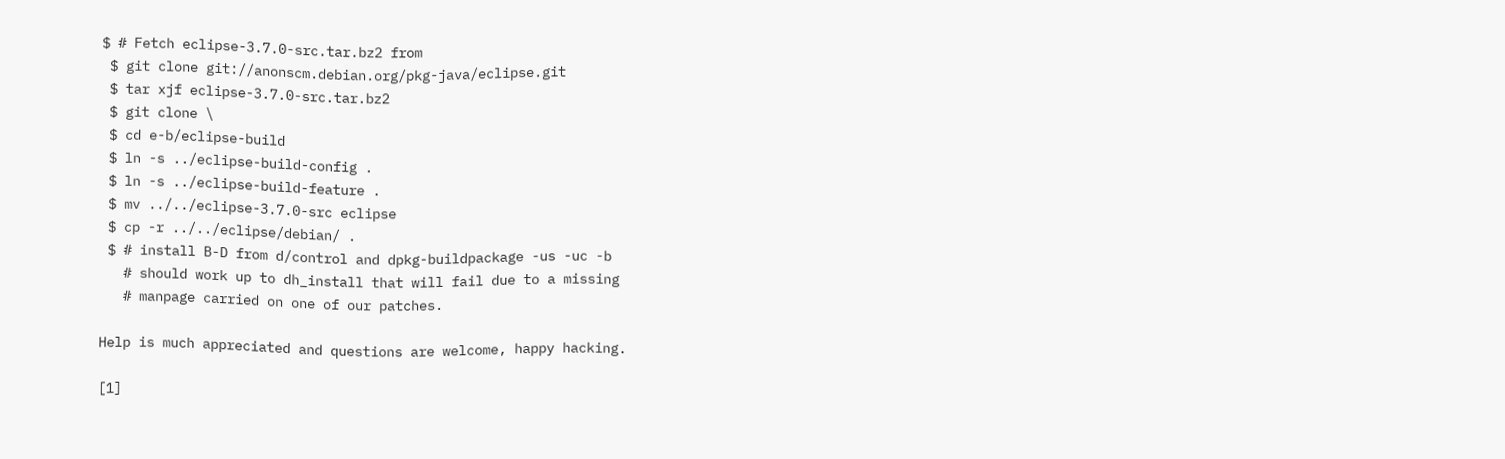$ # Fetch eclipse-3.7.0-src.tar.bz2 from
 $ git clone git://anonscm.debian.org/pkg-java/eclipse.git
 $ tar xjf eclipse-3.7.0-src.tar.bz2
 $ git clone \
 $ cd e-b/eclipse-build
 $ ln -s ../eclipse-build-config .
 $ ln -s ../eclipse-build-feature .
 $ mv ../../eclipse-3.7.0-src eclipse
 $ cp -r ../../eclipse/debian/ .
 $ # install B-D from d/control and dpkg-buildpackage -us -uc -b
   # should work up to dh_install that will fail due to a missing
   # manpage carried on one of our patches.

Help is much appreciated and questions are welcome, happy hacking.

[1]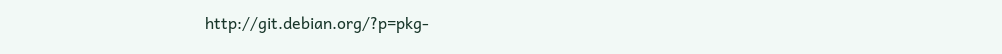http://git.debian.org/?p=pkg-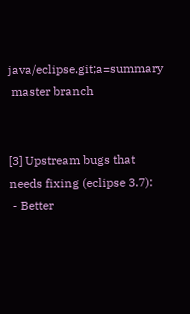java/eclipse.git;a=summary
 master branch


[3] Upstream bugs that needs fixing (eclipse 3.7):
 - Better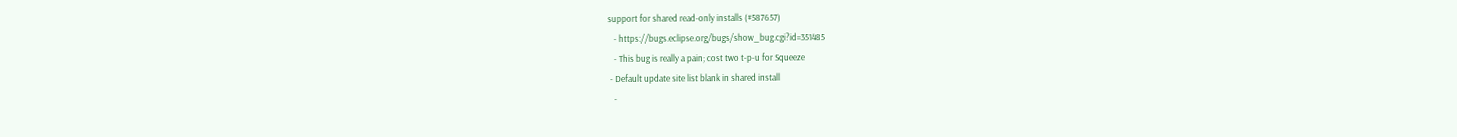support for shared read-only installs (#587657)
   - https://bugs.eclipse.org/bugs/show_bug.cgi?id=351485
   - This bug is really a pain; cost two t-p-u for Squeeze
 - Default update site list blank in shared install
   -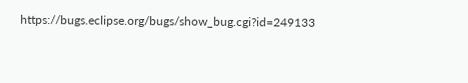https://bugs.eclipse.org/bugs/show_bug.cgi?id=249133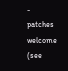- patches welcome (see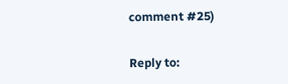comment #25)

Reply to: